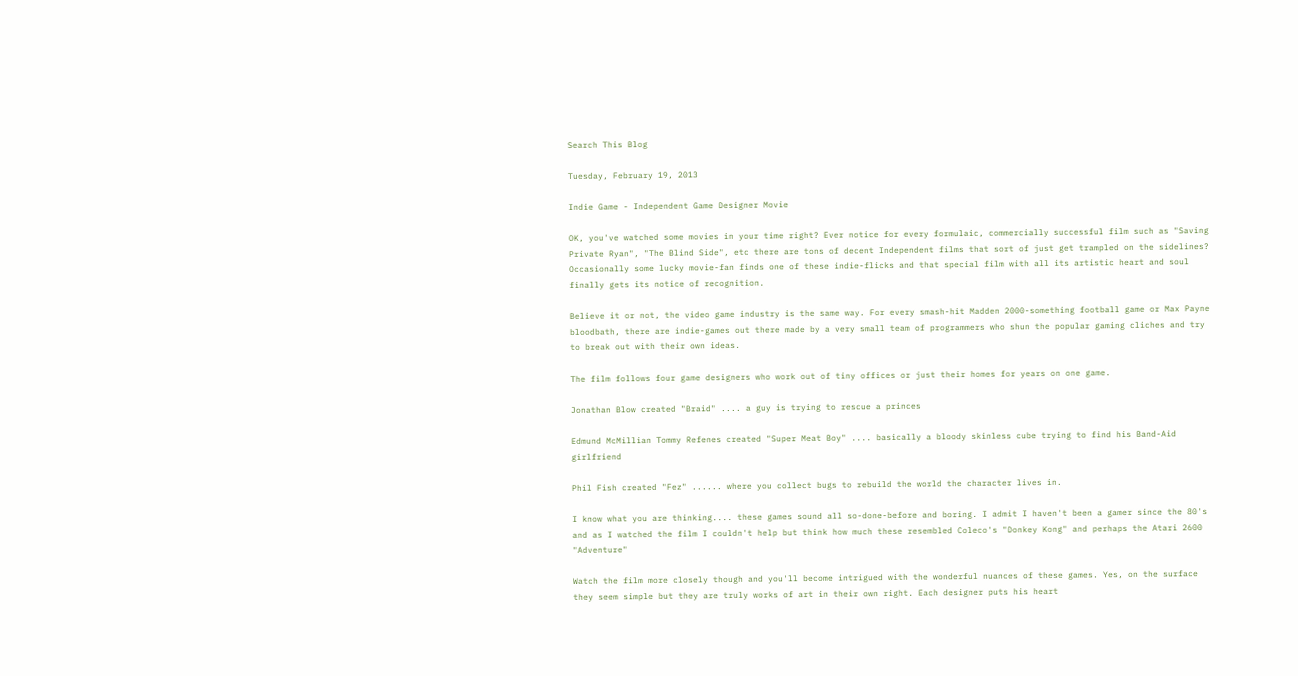Search This Blog

Tuesday, February 19, 2013

Indie Game - Independent Game Designer Movie

OK, you've watched some movies in your time right? Ever notice for every formulaic, commercially successful film such as "Saving Private Ryan", "The Blind Side", etc there are tons of decent Independent films that sort of just get trampled on the sidelines? Occasionally some lucky movie-fan finds one of these indie-flicks and that special film with all its artistic heart and soul finally gets its notice of recognition.

Believe it or not, the video game industry is the same way. For every smash-hit Madden 2000-something football game or Max Payne bloodbath, there are indie-games out there made by a very small team of programmers who shun the popular gaming cliches and try to break out with their own ideas.

The film follows four game designers who work out of tiny offices or just their homes for years on one game.

Jonathan Blow created "Braid" .... a guy is trying to rescue a princes

Edmund McMillian Tommy Refenes created "Super Meat Boy" .... basically a bloody skinless cube trying to find his Band-Aid girlfriend

Phil Fish created "Fez" ...... where you collect bugs to rebuild the world the character lives in.

I know what you are thinking.... these games sound all so-done-before and boring. I admit I haven't been a gamer since the 80's and as I watched the film I couldn't help but think how much these resembled Coleco's "Donkey Kong" and perhaps the Atari 2600 "Adventure"

Watch the film more closely though and you'll become intrigued with the wonderful nuances of these games. Yes, on the surface they seem simple but they are truly works of art in their own right. Each designer puts his heart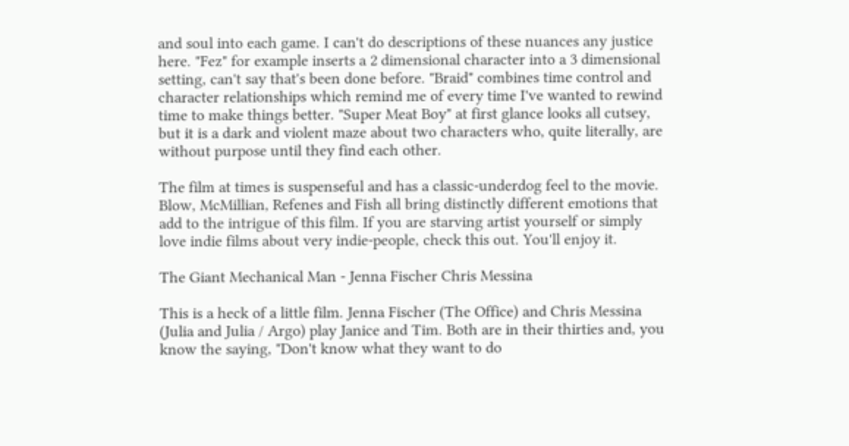and soul into each game. I can't do descriptions of these nuances any justice here. "Fez" for example inserts a 2 dimensional character into a 3 dimensional setting, can't say that's been done before. "Braid" combines time control and character relationships which remind me of every time I've wanted to rewind time to make things better. "Super Meat Boy" at first glance looks all cutsey, but it is a dark and violent maze about two characters who, quite literally, are without purpose until they find each other.

The film at times is suspenseful and has a classic-underdog feel to the movie. Blow, McMillian, Refenes and Fish all bring distinctly different emotions that add to the intrigue of this film. If you are starving artist yourself or simply love indie films about very indie-people, check this out. You'll enjoy it.

The Giant Mechanical Man - Jenna Fischer Chris Messina

This is a heck of a little film. Jenna Fischer (The Office) and Chris Messina (Julia and Julia / Argo) play Janice and Tim. Both are in their thirties and, you know the saying, "Don't know what they want to do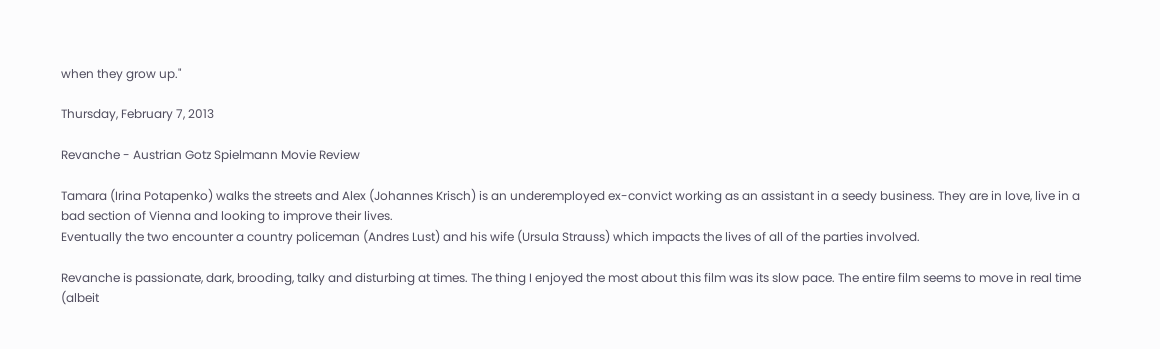when they grow up."

Thursday, February 7, 2013

Revanche - Austrian Gotz Spielmann Movie Review

Tamara (Irina Potapenko) walks the streets and Alex (Johannes Krisch) is an underemployed ex-convict working as an assistant in a seedy business. They are in love, live in a bad section of Vienna and looking to improve their lives.
Eventually the two encounter a country policeman (Andres Lust) and his wife (Ursula Strauss) which impacts the lives of all of the parties involved.

Revanche is passionate, dark, brooding, talky and disturbing at times. The thing I enjoyed the most about this film was its slow pace. The entire film seems to move in real time (albeit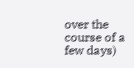over the course of a few days)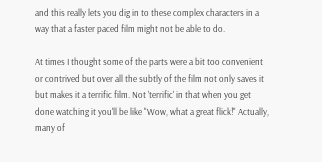and this really lets you dig in to these complex characters in a way that a faster paced film might not be able to do.

At times I thought some of the parts were a bit too convenient or contrived but over all the subtly of the film not only saves it but makes it a terrific film. Not 'terrific' in that when you get done watching it you'll be like "Wow, what a great flick!" Actually, many of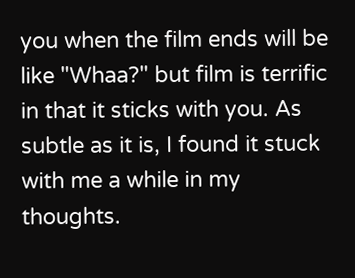you when the film ends will be like "Whaa?" but film is terrific in that it sticks with you. As subtle as it is, I found it stuck with me a while in my thoughts.